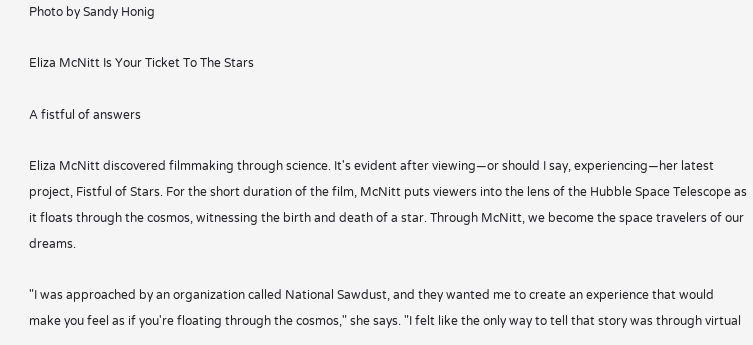Photo by Sandy Honig

Eliza McNitt Is Your Ticket To The Stars

A fistful of answers

Eliza McNitt discovered filmmaking through science. It's evident after viewing—or should I say, experiencing—her latest project, Fistful of Stars. For the short duration of the film, McNitt puts viewers into the lens of the Hubble Space Telescope as it floats through the cosmos, witnessing the birth and death of a star. Through McNitt, we become the space travelers of our dreams.

"I was approached by an organization called National Sawdust, and they wanted me to create an experience that would make you feel as if you're floating through the cosmos," she says. "I felt like the only way to tell that story was through virtual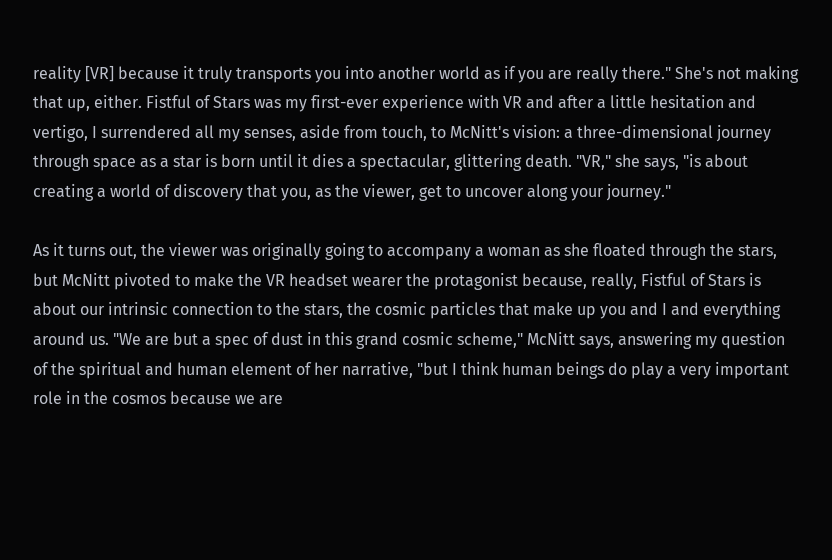reality [VR] because it truly transports you into another world as if you are really there." She's not making that up, either. Fistful of Stars was my first-ever experience with VR and after a little hesitation and vertigo, I surrendered all my senses, aside from touch, to McNitt's vision: a three-dimensional journey through space as a star is born until it dies a spectacular, glittering death. "VR," she says, "is about creating a world of discovery that you, as the viewer, get to uncover along your journey."

As it turns out, the viewer was originally going to accompany a woman as she floated through the stars, but McNitt pivoted to make the VR headset wearer the protagonist because, really, Fistful of Stars is about our intrinsic connection to the stars, the cosmic particles that make up you and I and everything around us. "We are but a spec of dust in this grand cosmic scheme," McNitt says, answering my question of the spiritual and human element of her narrative, "but I think human beings do play a very important role in the cosmos because we are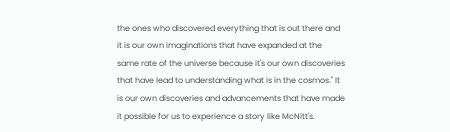the ones who discovered everything that is out there and it is our own imaginations that have expanded at the same rate of the universe because it's our own discoveries that have lead to understanding what is in the cosmos." It is our own discoveries and advancements that have made it possible for us to experience a story like McNitt's.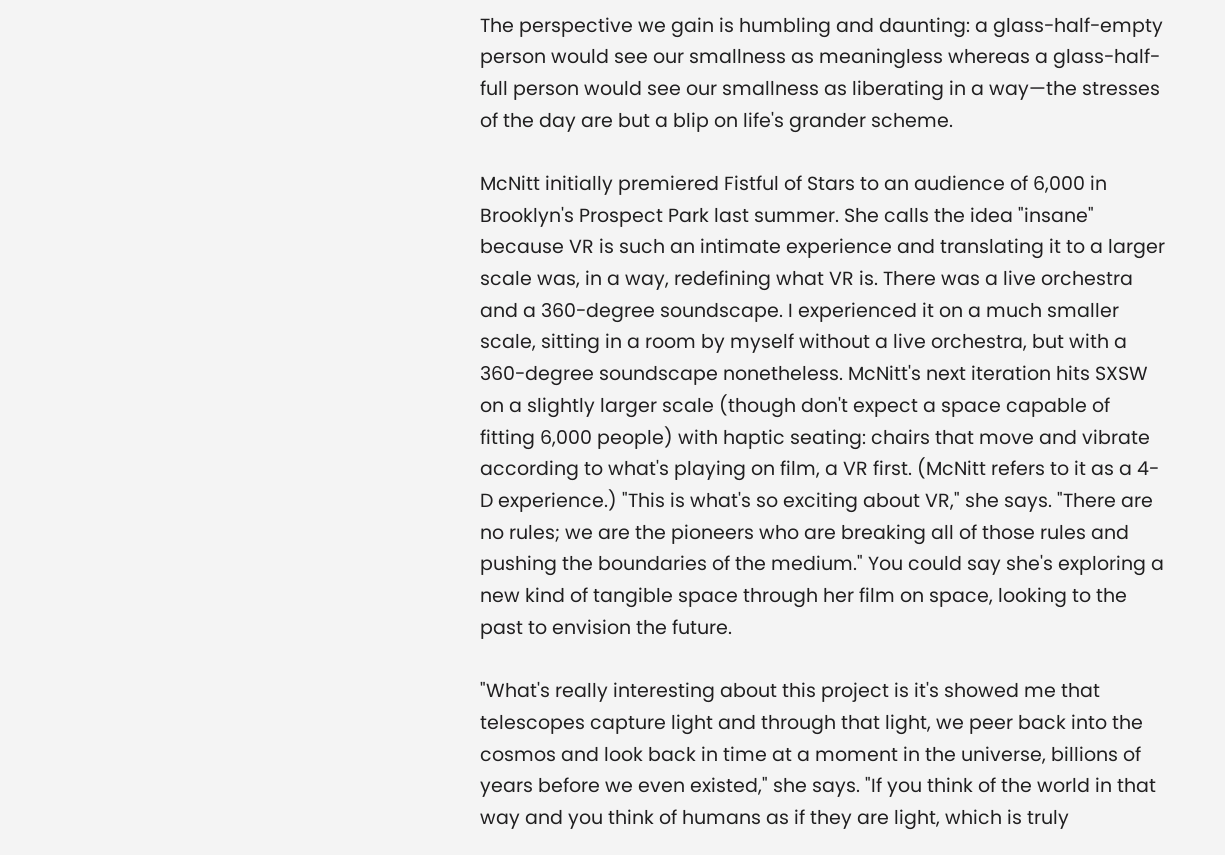The perspective we gain is humbling and daunting: a glass-half-empty person would see our smallness as meaningless whereas a glass-half-full person would see our smallness as liberating in a way—the stresses of the day are but a blip on life's grander scheme.

McNitt initially premiered Fistful of Stars to an audience of 6,000 in Brooklyn's Prospect Park last summer. She calls the idea "insane" because VR is such an intimate experience and translating it to a larger scale was, in a way, redefining what VR is. There was a live orchestra and a 360-degree soundscape. I experienced it on a much smaller scale, sitting in a room by myself without a live orchestra, but with a 360-degree soundscape nonetheless. McNitt's next iteration hits SXSW on a slightly larger scale (though don't expect a space capable of fitting 6,000 people) with haptic seating: chairs that move and vibrate according to what's playing on film, a VR first. (McNitt refers to it as a 4-D experience.) "This is what's so exciting about VR," she says. "There are no rules; we are the pioneers who are breaking all of those rules and pushing the boundaries of the medium." You could say she's exploring a new kind of tangible space through her film on space, looking to the past to envision the future.

"What's really interesting about this project is it's showed me that telescopes capture light and through that light, we peer back into the cosmos and look back in time at a moment in the universe, billions of years before we even existed," she says. "If you think of the world in that way and you think of humans as if they are light, which is truly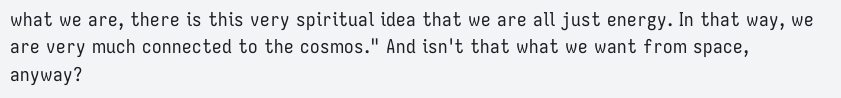what we are, there is this very spiritual idea that we are all just energy. In that way, we are very much connected to the cosmos." And isn't that what we want from space, anyway?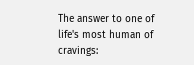The answer to one of life's most human of cravings: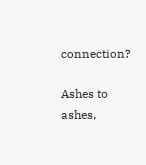connection?

Ashes to ashes,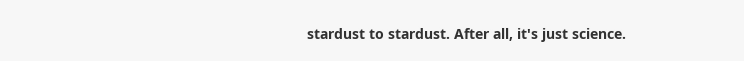stardust to stardust. After all, it's just science.